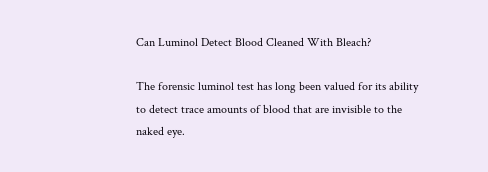Can Luminol Detect Blood Cleaned With Bleach?

The forensic luminol test has long been valued for its ability to detect trace amounts of blood that are invisible to the naked eye.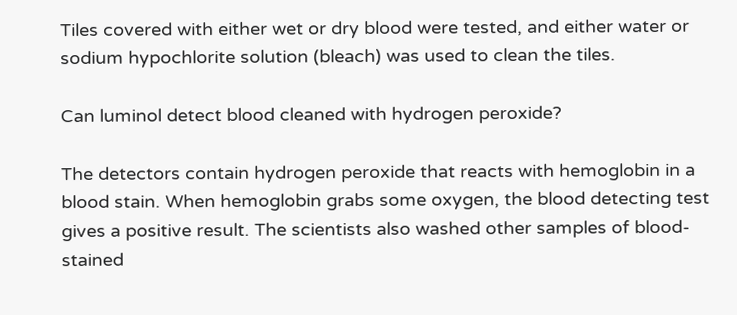Tiles covered with either wet or dry blood were tested, and either water or sodium hypochlorite solution (bleach) was used to clean the tiles.

Can luminol detect blood cleaned with hydrogen peroxide?

The detectors contain hydrogen peroxide that reacts with hemoglobin in a blood stain. When hemoglobin grabs some oxygen, the blood detecting test gives a positive result. The scientists also washed other samples of blood-stained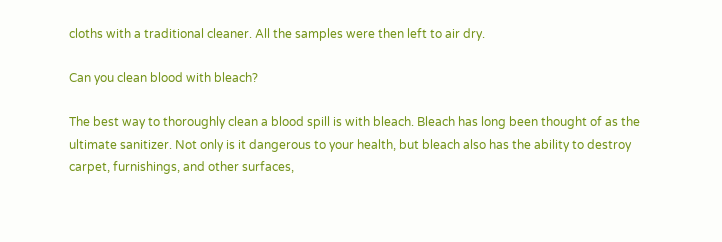cloths with a traditional cleaner. All the samples were then left to air dry.

Can you clean blood with bleach?

The best way to thoroughly clean a blood spill is with bleach. Bleach has long been thought of as the ultimate sanitizer. Not only is it dangerous to your health, but bleach also has the ability to destroy carpet, furnishings, and other surfaces,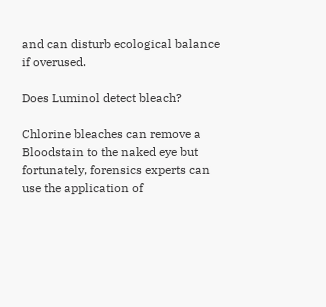and can disturb ecological balance if overused.

Does Luminol detect bleach?

Chlorine bleaches can remove a Bloodstain to the naked eye but fortunately, forensics experts can use the application of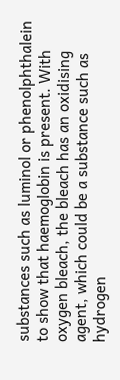substances such as luminol or phenolphthalein to show that haemoglobin is present. With oxygen bleach, the bleach has an oxidising agent, which could be a substance such as hydrogen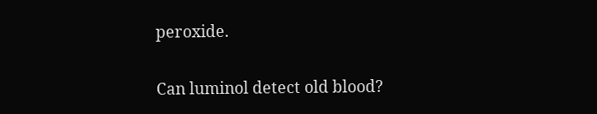peroxide.

Can luminol detect old blood?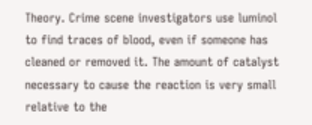Theory. Crime scene investigators use luminol to find traces of blood, even if someone has cleaned or removed it. The amount of catalyst necessary to cause the reaction is very small relative to the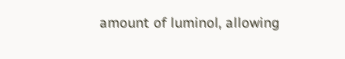amount of luminol, allowing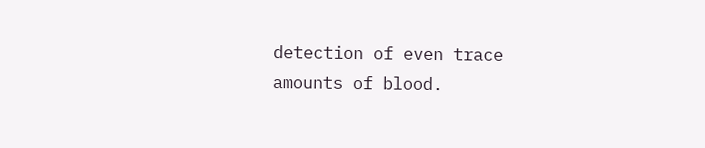detection of even trace amounts of blood.